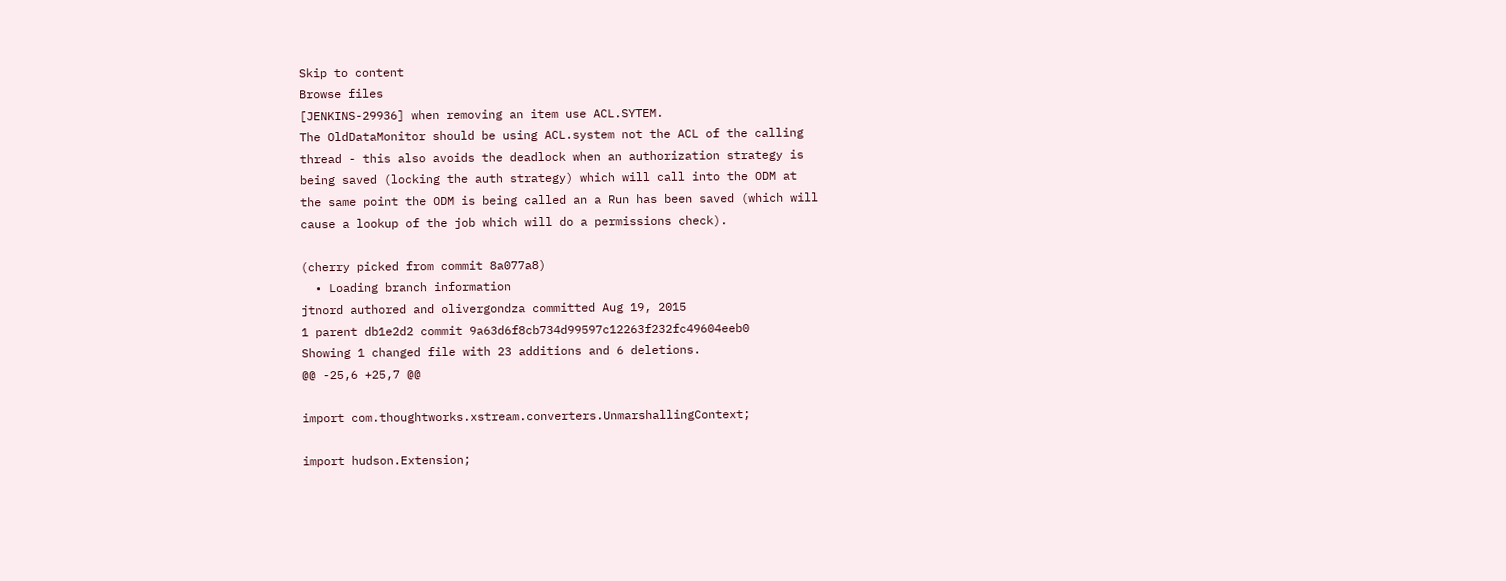Skip to content
Browse files
[JENKINS-29936] when removing an item use ACL.SYTEM.
The OldDataMonitor should be using ACL.system not the ACL of the calling
thread - this also avoids the deadlock when an authorization strategy is
being saved (locking the auth strategy) which will call into the ODM at
the same point the ODM is being called an a Run has been saved (which will
cause a lookup of the job which will do a permissions check).

(cherry picked from commit 8a077a8)
  • Loading branch information
jtnord authored and olivergondza committed Aug 19, 2015
1 parent db1e2d2 commit 9a63d6f8cb734d99597c12263f232fc49604eeb0
Showing 1 changed file with 23 additions and 6 deletions.
@@ -25,6 +25,7 @@

import com.thoughtworks.xstream.converters.UnmarshallingContext;

import hudson.Extension;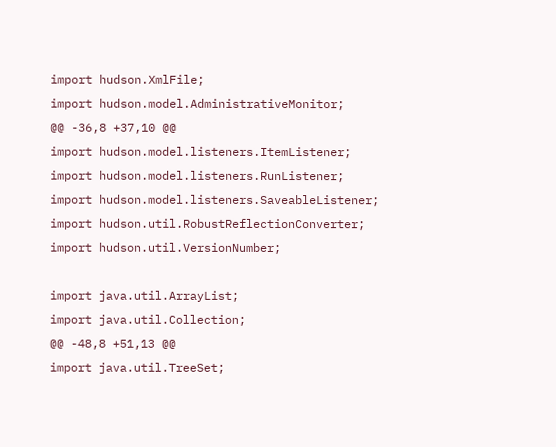import hudson.XmlFile;
import hudson.model.AdministrativeMonitor;
@@ -36,8 +37,10 @@
import hudson.model.listeners.ItemListener;
import hudson.model.listeners.RunListener;
import hudson.model.listeners.SaveableListener;
import hudson.util.RobustReflectionConverter;
import hudson.util.VersionNumber;

import java.util.ArrayList;
import java.util.Collection;
@@ -48,8 +51,13 @@
import java.util.TreeSet;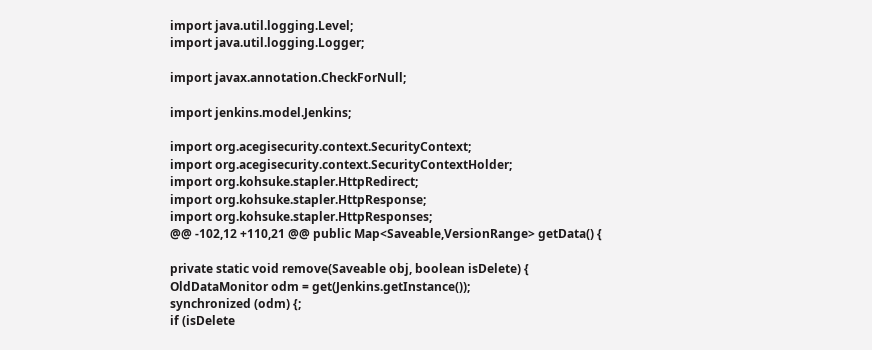import java.util.logging.Level;
import java.util.logging.Logger;

import javax.annotation.CheckForNull;

import jenkins.model.Jenkins;

import org.acegisecurity.context.SecurityContext;
import org.acegisecurity.context.SecurityContextHolder;
import org.kohsuke.stapler.HttpRedirect;
import org.kohsuke.stapler.HttpResponse;
import org.kohsuke.stapler.HttpResponses;
@@ -102,12 +110,21 @@ public Map<Saveable,VersionRange> getData() {

private static void remove(Saveable obj, boolean isDelete) {
OldDataMonitor odm = get(Jenkins.getInstance());
synchronized (odm) {;
if (isDelete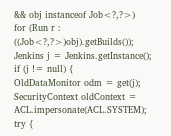&& obj instanceof Job<?,?>)
for (Run r : ((Job<?,?>)obj).getBuilds());
Jenkins j = Jenkins.getInstance();
if (j != null) {
OldDataMonitor odm = get(j);
SecurityContext oldContext = ACL.impersonate(ACL.SYSTEM);
try {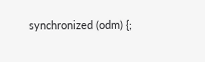synchronized (odm) {;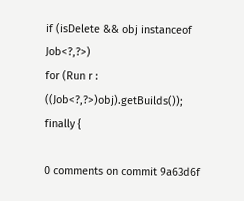if (isDelete && obj instanceof Job<?,?>)
for (Run r : ((Job<?,?>)obj).getBuilds());
finally {

0 comments on commit 9a63d6f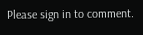Please sign in to comment.